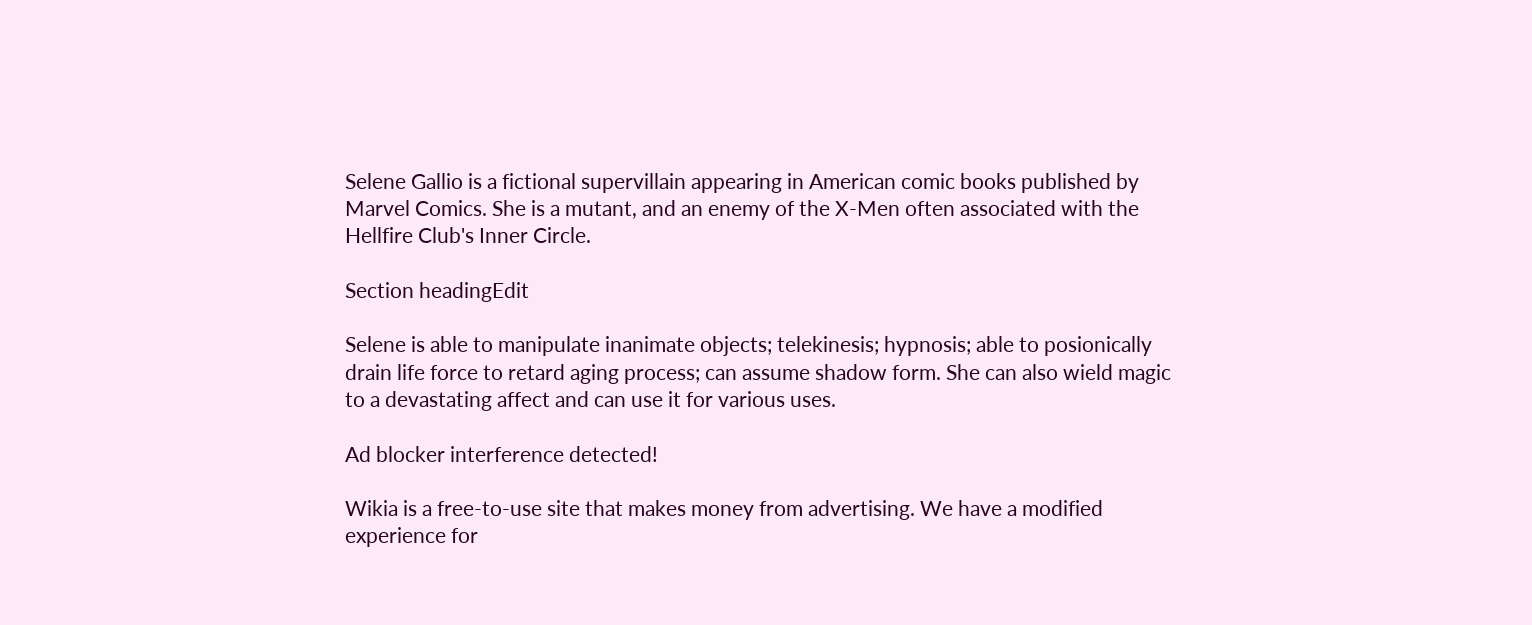Selene Gallio is a fictional supervillain appearing in American comic books published by Marvel Comics. She is a mutant, and an enemy of the X-Men often associated with the Hellfire Club's Inner Circle.

Section headingEdit

Selene is able to manipulate inanimate objects; telekinesis; hypnosis; able to posionically drain life force to retard aging process; can assume shadow form. She can also wield magic to a devastating affect and can use it for various uses.

Ad blocker interference detected!

Wikia is a free-to-use site that makes money from advertising. We have a modified experience for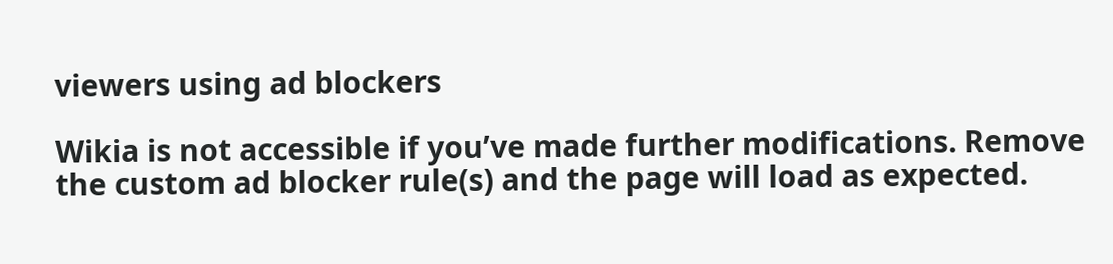viewers using ad blockers

Wikia is not accessible if you’ve made further modifications. Remove the custom ad blocker rule(s) and the page will load as expected.